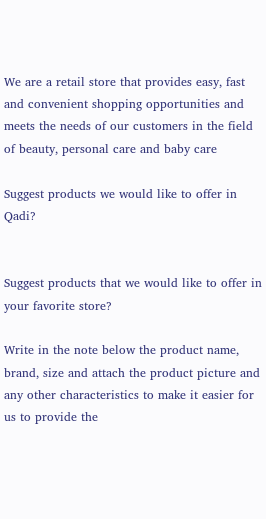We are a retail store that provides easy, fast and convenient shopping opportunities and meets the needs of our customers in the field of beauty, personal care and baby care

Suggest products we would like to offer in Qadi?


Suggest products that we would like to offer in your favorite store?

Write in the note below the product name, brand, size and attach the product picture and any other characteristics to make it easier for us to provide the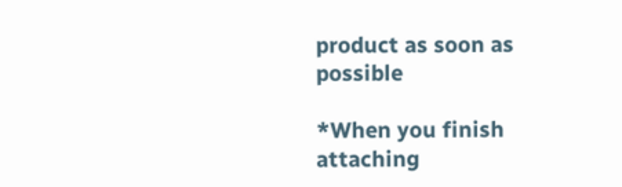product as soon as possible

*When you finish attaching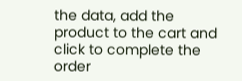the data, add the product to the cart and click to complete the order